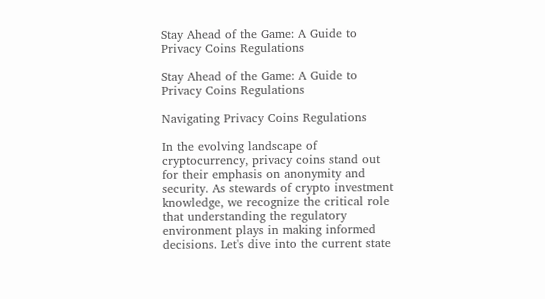Stay Ahead of the Game: A Guide to Privacy Coins Regulations

Stay Ahead of the Game: A Guide to Privacy Coins Regulations

Navigating Privacy Coins Regulations

In the evolving landscape of cryptocurrency, privacy coins stand out for their emphasis on anonymity and security. As stewards of crypto investment knowledge, we recognize the critical role that understanding the regulatory environment plays in making informed decisions. Let's dive into the current state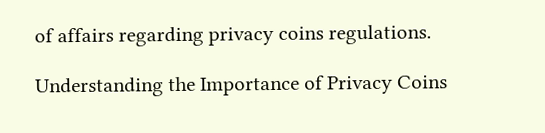of affairs regarding privacy coins regulations.

Understanding the Importance of Privacy Coins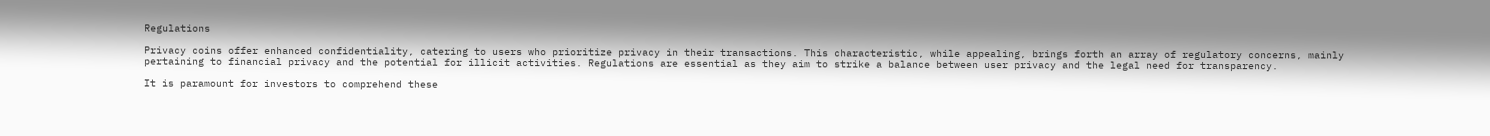Regulations

Privacy coins offer enhanced confidentiality, catering to users who prioritize privacy in their transactions. This characteristic, while appealing, brings forth an array of regulatory concerns, mainly pertaining to financial privacy and the potential for illicit activities. Regulations are essential as they aim to strike a balance between user privacy and the legal need for transparency.

It is paramount for investors to comprehend these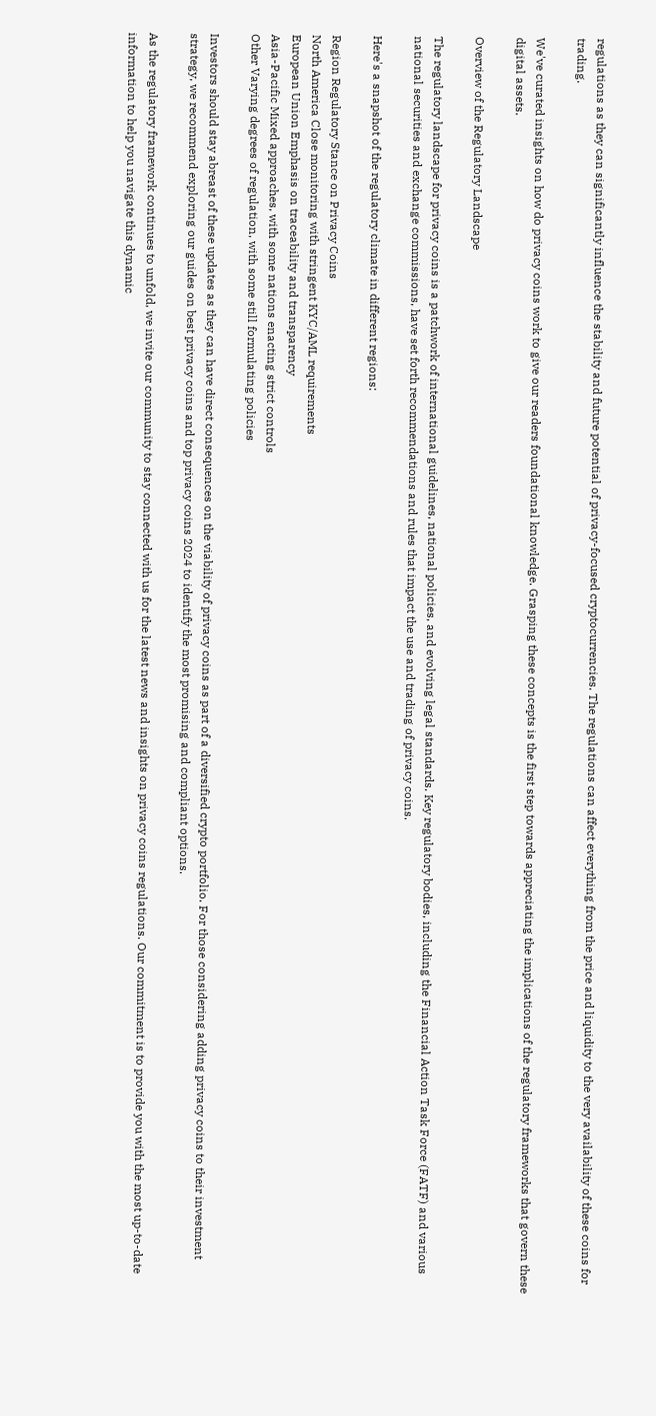regulations as they can significantly influence the stability and future potential of privacy-focused cryptocurrencies. The regulations can affect everything from the price and liquidity to the very availability of these coins for trading.

We've curated insights on how do privacy coins work to give our readers foundational knowledge. Grasping these concepts is the first step towards appreciating the implications of the regulatory frameworks that govern these digital assets.

Overview of the Regulatory Landscape

The regulatory landscape for privacy coins is a patchwork of international guidelines, national policies, and evolving legal standards. Key regulatory bodies, including the Financial Action Task Force (FATF) and various national securities and exchange commissions, have set forth recommendations and rules that impact the use and trading of privacy coins.

Here's a snapshot of the regulatory climate in different regions:

Region Regulatory Stance on Privacy Coins
North America Close monitoring with stringent KYC/AML requirements
European Union Emphasis on traceability and transparency
Asia-Pacific Mixed approaches, with some nations enacting strict controls
Other Varying degrees of regulation, with some still formulating policies

Investors should stay abreast of these updates as they can have direct consequences on the viability of privacy coins as part of a diversified crypto portfolio. For those considering adding privacy coins to their investment strategy, we recommend exploring our guides on best privacy coins and top privacy coins 2024 to identify the most promising and compliant options.

As the regulatory framework continues to unfold, we invite our community to stay connected with us for the latest news and insights on privacy coins regulations. Our commitment is to provide you with the most up-to-date information to help you navigate this dynamic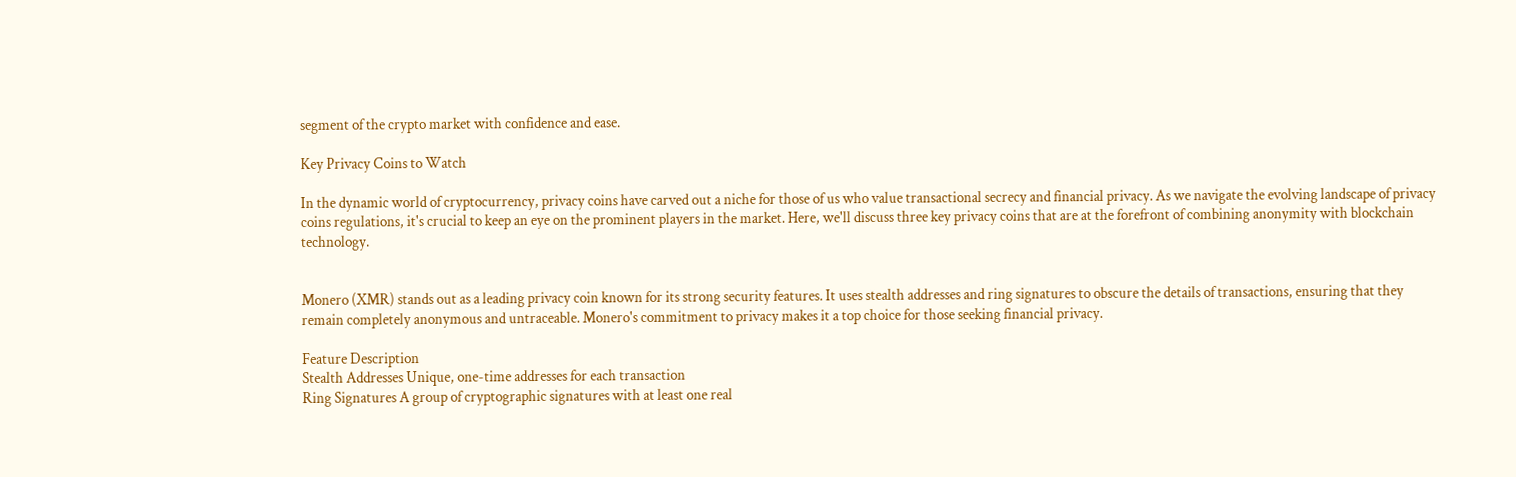segment of the crypto market with confidence and ease.

Key Privacy Coins to Watch

In the dynamic world of cryptocurrency, privacy coins have carved out a niche for those of us who value transactional secrecy and financial privacy. As we navigate the evolving landscape of privacy coins regulations, it's crucial to keep an eye on the prominent players in the market. Here, we'll discuss three key privacy coins that are at the forefront of combining anonymity with blockchain technology.


Monero (XMR) stands out as a leading privacy coin known for its strong security features. It uses stealth addresses and ring signatures to obscure the details of transactions, ensuring that they remain completely anonymous and untraceable. Monero's commitment to privacy makes it a top choice for those seeking financial privacy.

Feature Description
Stealth Addresses Unique, one-time addresses for each transaction
Ring Signatures A group of cryptographic signatures with at least one real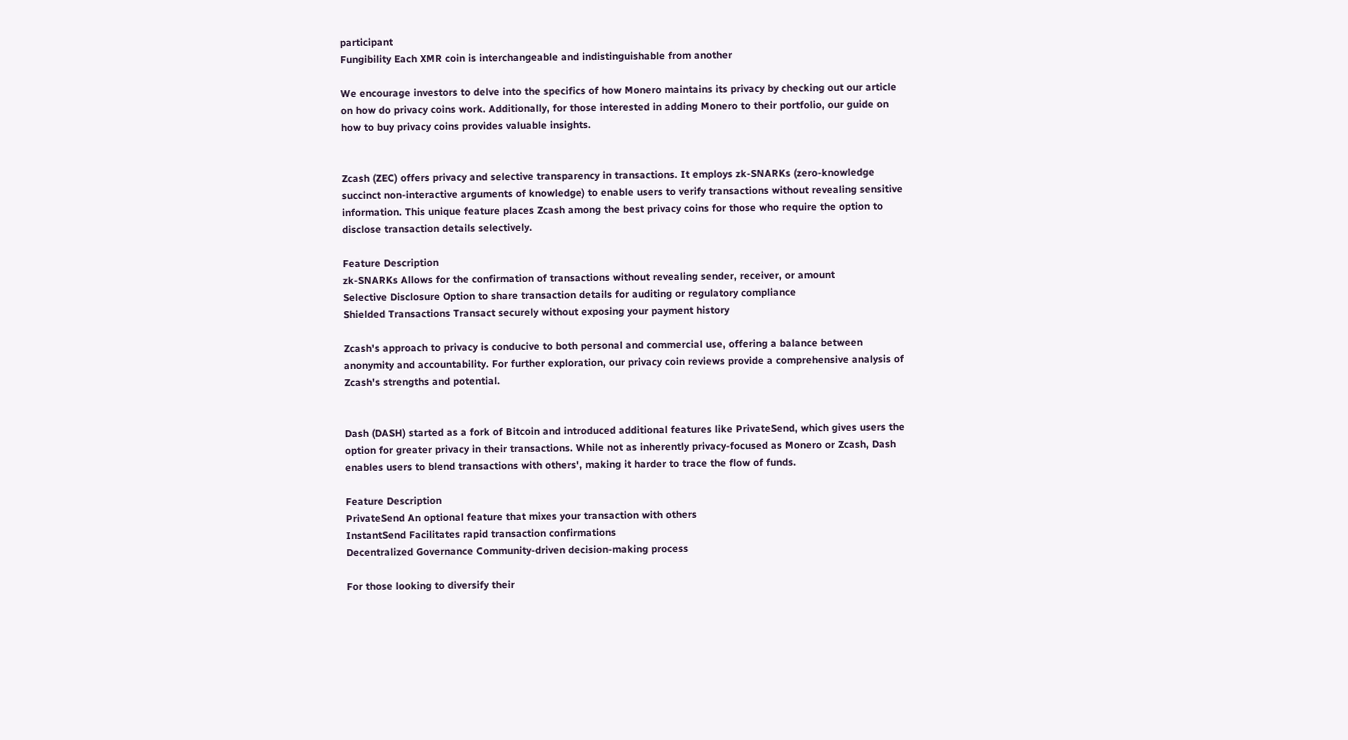participant
Fungibility Each XMR coin is interchangeable and indistinguishable from another

We encourage investors to delve into the specifics of how Monero maintains its privacy by checking out our article on how do privacy coins work. Additionally, for those interested in adding Monero to their portfolio, our guide on how to buy privacy coins provides valuable insights.


Zcash (ZEC) offers privacy and selective transparency in transactions. It employs zk-SNARKs (zero-knowledge succinct non-interactive arguments of knowledge) to enable users to verify transactions without revealing sensitive information. This unique feature places Zcash among the best privacy coins for those who require the option to disclose transaction details selectively.

Feature Description
zk-SNARKs Allows for the confirmation of transactions without revealing sender, receiver, or amount
Selective Disclosure Option to share transaction details for auditing or regulatory compliance
Shielded Transactions Transact securely without exposing your payment history

Zcash's approach to privacy is conducive to both personal and commercial use, offering a balance between anonymity and accountability. For further exploration, our privacy coin reviews provide a comprehensive analysis of Zcash's strengths and potential.


Dash (DASH) started as a fork of Bitcoin and introduced additional features like PrivateSend, which gives users the option for greater privacy in their transactions. While not as inherently privacy-focused as Monero or Zcash, Dash enables users to blend transactions with others', making it harder to trace the flow of funds.

Feature Description
PrivateSend An optional feature that mixes your transaction with others
InstantSend Facilitates rapid transaction confirmations
Decentralized Governance Community-driven decision-making process

For those looking to diversify their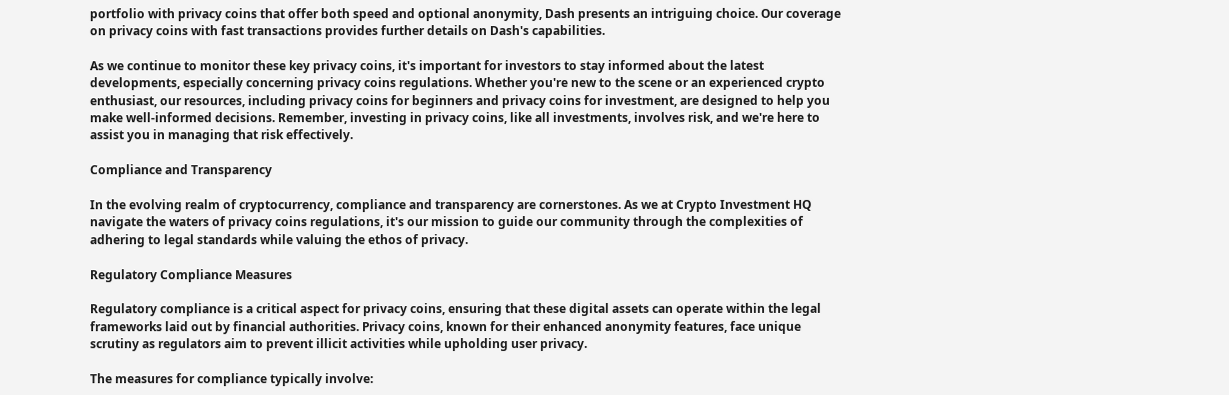portfolio with privacy coins that offer both speed and optional anonymity, Dash presents an intriguing choice. Our coverage on privacy coins with fast transactions provides further details on Dash's capabilities.

As we continue to monitor these key privacy coins, it's important for investors to stay informed about the latest developments, especially concerning privacy coins regulations. Whether you're new to the scene or an experienced crypto enthusiast, our resources, including privacy coins for beginners and privacy coins for investment, are designed to help you make well-informed decisions. Remember, investing in privacy coins, like all investments, involves risk, and we're here to assist you in managing that risk effectively.

Compliance and Transparency

In the evolving realm of cryptocurrency, compliance and transparency are cornerstones. As we at Crypto Investment HQ navigate the waters of privacy coins regulations, it's our mission to guide our community through the complexities of adhering to legal standards while valuing the ethos of privacy.

Regulatory Compliance Measures

Regulatory compliance is a critical aspect for privacy coins, ensuring that these digital assets can operate within the legal frameworks laid out by financial authorities. Privacy coins, known for their enhanced anonymity features, face unique scrutiny as regulators aim to prevent illicit activities while upholding user privacy.

The measures for compliance typically involve: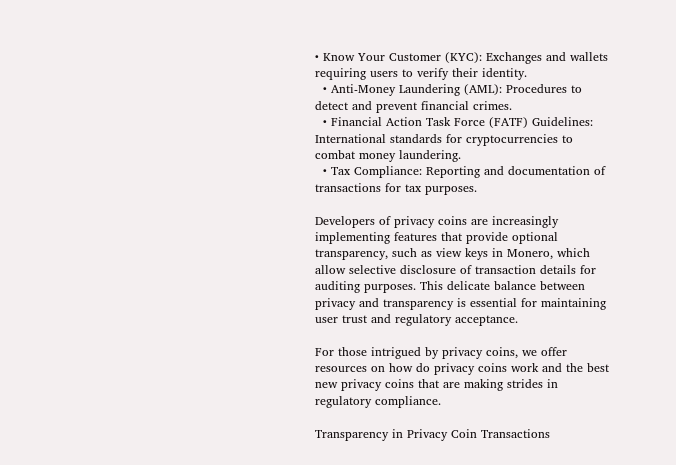• Know Your Customer (KYC): Exchanges and wallets requiring users to verify their identity.
  • Anti-Money Laundering (AML): Procedures to detect and prevent financial crimes.
  • Financial Action Task Force (FATF) Guidelines: International standards for cryptocurrencies to combat money laundering.
  • Tax Compliance: Reporting and documentation of transactions for tax purposes.

Developers of privacy coins are increasingly implementing features that provide optional transparency, such as view keys in Monero, which allow selective disclosure of transaction details for auditing purposes. This delicate balance between privacy and transparency is essential for maintaining user trust and regulatory acceptance.

For those intrigued by privacy coins, we offer resources on how do privacy coins work and the best new privacy coins that are making strides in regulatory compliance.

Transparency in Privacy Coin Transactions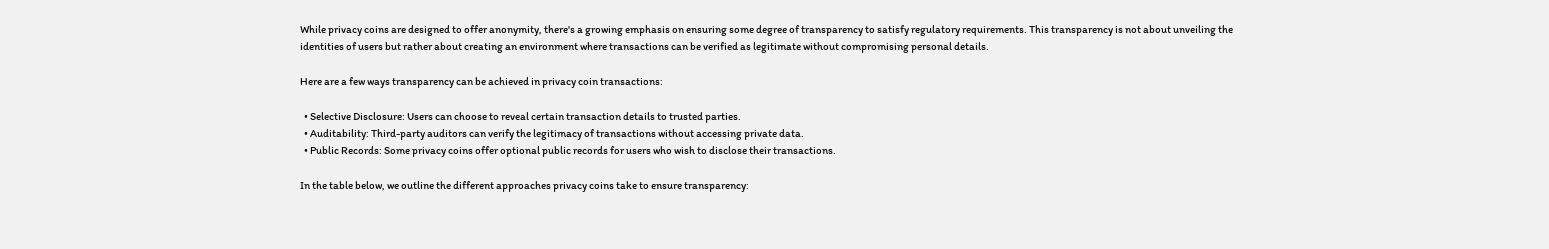While privacy coins are designed to offer anonymity, there's a growing emphasis on ensuring some degree of transparency to satisfy regulatory requirements. This transparency is not about unveiling the identities of users but rather about creating an environment where transactions can be verified as legitimate without compromising personal details.

Here are a few ways transparency can be achieved in privacy coin transactions:

  • Selective Disclosure: Users can choose to reveal certain transaction details to trusted parties.
  • Auditability: Third-party auditors can verify the legitimacy of transactions without accessing private data.
  • Public Records: Some privacy coins offer optional public records for users who wish to disclose their transactions.

In the table below, we outline the different approaches privacy coins take to ensure transparency: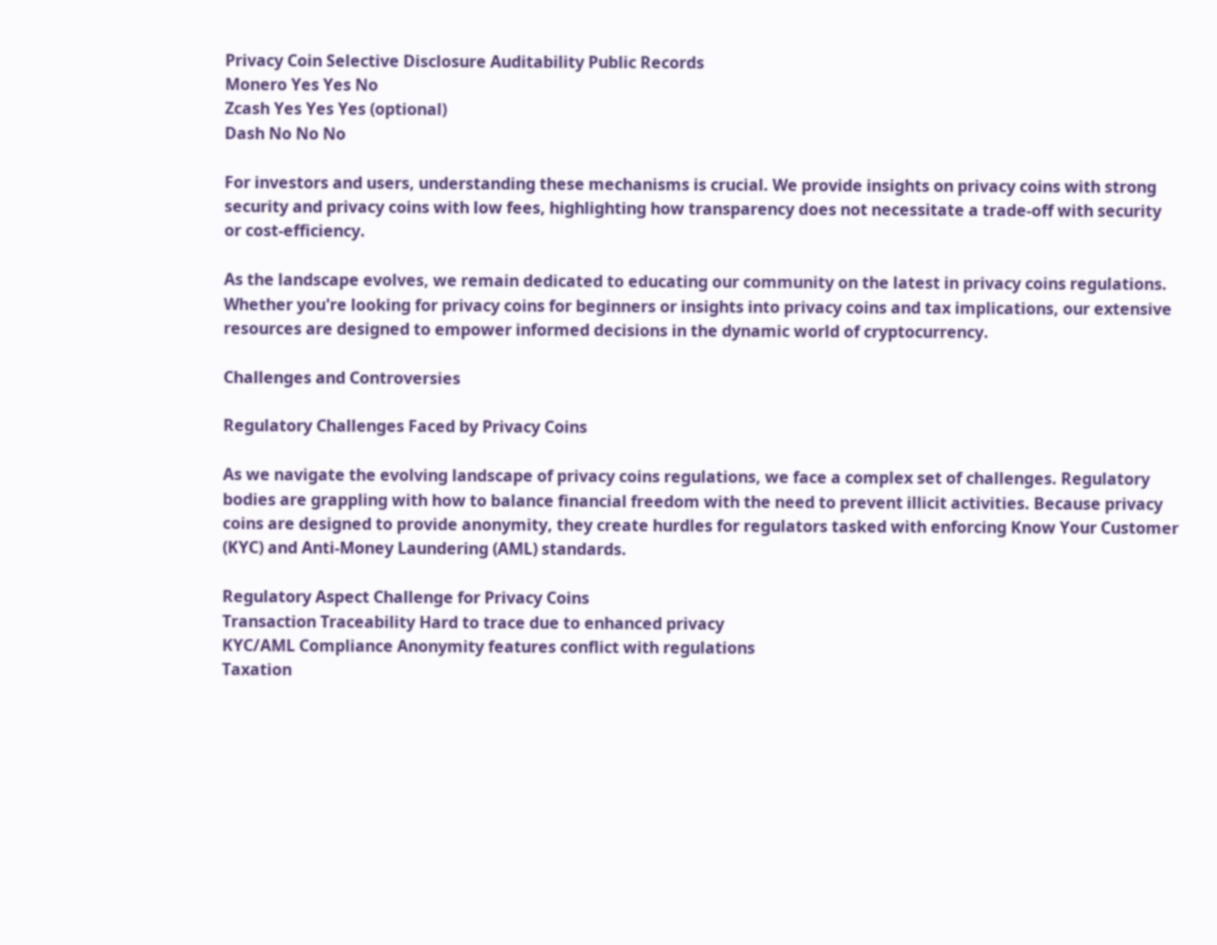Privacy Coin Selective Disclosure Auditability Public Records
Monero Yes Yes No
Zcash Yes Yes Yes (optional)
Dash No No No

For investors and users, understanding these mechanisms is crucial. We provide insights on privacy coins with strong security and privacy coins with low fees, highlighting how transparency does not necessitate a trade-off with security or cost-efficiency.

As the landscape evolves, we remain dedicated to educating our community on the latest in privacy coins regulations. Whether you're looking for privacy coins for beginners or insights into privacy coins and tax implications, our extensive resources are designed to empower informed decisions in the dynamic world of cryptocurrency.

Challenges and Controversies

Regulatory Challenges Faced by Privacy Coins

As we navigate the evolving landscape of privacy coins regulations, we face a complex set of challenges. Regulatory bodies are grappling with how to balance financial freedom with the need to prevent illicit activities. Because privacy coins are designed to provide anonymity, they create hurdles for regulators tasked with enforcing Know Your Customer (KYC) and Anti-Money Laundering (AML) standards.

Regulatory Aspect Challenge for Privacy Coins
Transaction Traceability Hard to trace due to enhanced privacy
KYC/AML Compliance Anonymity features conflict with regulations
Taxation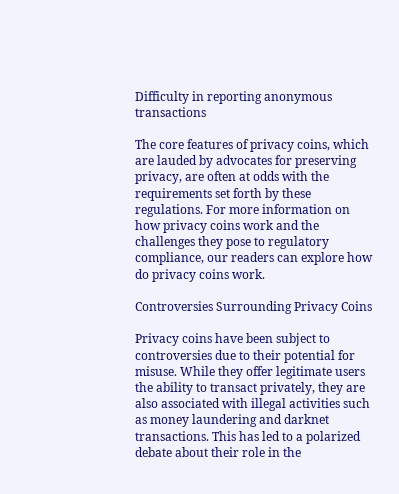Difficulty in reporting anonymous transactions

The core features of privacy coins, which are lauded by advocates for preserving privacy, are often at odds with the requirements set forth by these regulations. For more information on how privacy coins work and the challenges they pose to regulatory compliance, our readers can explore how do privacy coins work.

Controversies Surrounding Privacy Coins

Privacy coins have been subject to controversies due to their potential for misuse. While they offer legitimate users the ability to transact privately, they are also associated with illegal activities such as money laundering and darknet transactions. This has led to a polarized debate about their role in the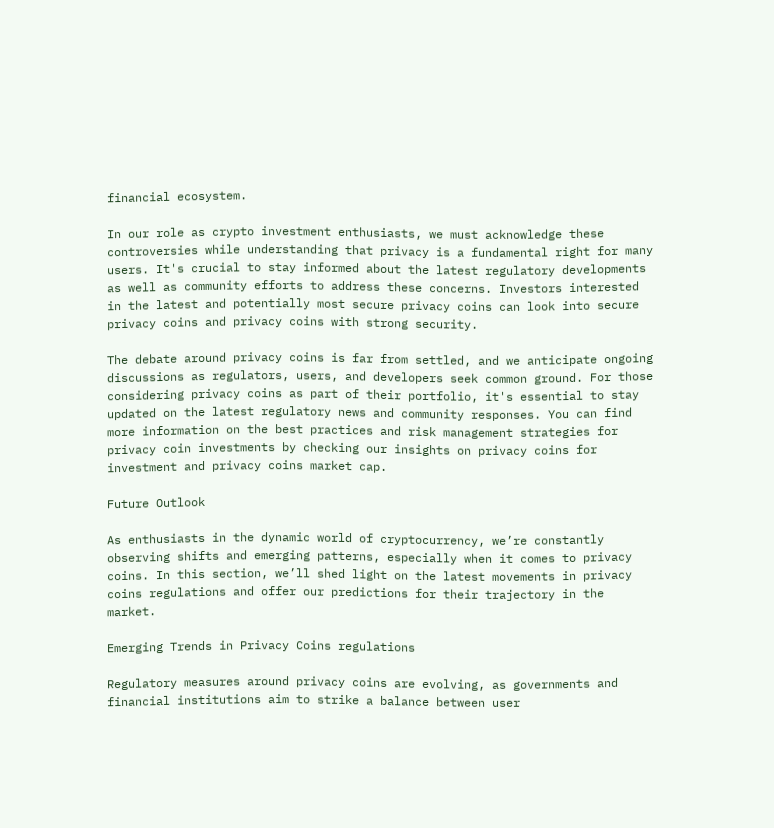financial ecosystem.

In our role as crypto investment enthusiasts, we must acknowledge these controversies while understanding that privacy is a fundamental right for many users. It's crucial to stay informed about the latest regulatory developments as well as community efforts to address these concerns. Investors interested in the latest and potentially most secure privacy coins can look into secure privacy coins and privacy coins with strong security.

The debate around privacy coins is far from settled, and we anticipate ongoing discussions as regulators, users, and developers seek common ground. For those considering privacy coins as part of their portfolio, it's essential to stay updated on the latest regulatory news and community responses. You can find more information on the best practices and risk management strategies for privacy coin investments by checking our insights on privacy coins for investment and privacy coins market cap.

Future Outlook

As enthusiasts in the dynamic world of cryptocurrency, we’re constantly observing shifts and emerging patterns, especially when it comes to privacy coins. In this section, we’ll shed light on the latest movements in privacy coins regulations and offer our predictions for their trajectory in the market.

Emerging Trends in Privacy Coins regulations

Regulatory measures around privacy coins are evolving, as governments and financial institutions aim to strike a balance between user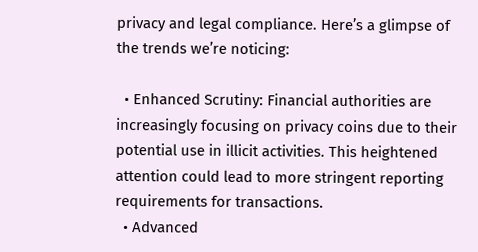privacy and legal compliance. Here’s a glimpse of the trends we’re noticing:

  • Enhanced Scrutiny: Financial authorities are increasingly focusing on privacy coins due to their potential use in illicit activities. This heightened attention could lead to more stringent reporting requirements for transactions.
  • Advanced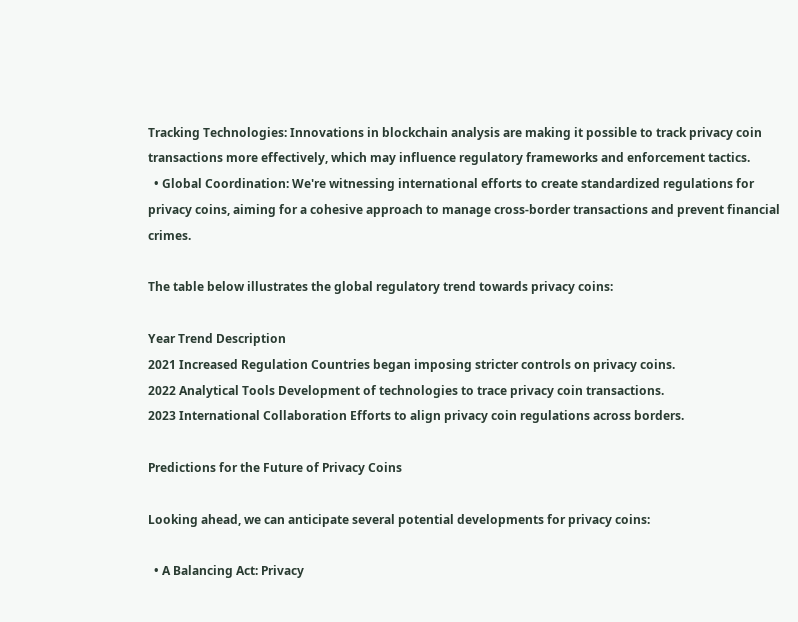Tracking Technologies: Innovations in blockchain analysis are making it possible to track privacy coin transactions more effectively, which may influence regulatory frameworks and enforcement tactics.
  • Global Coordination: We're witnessing international efforts to create standardized regulations for privacy coins, aiming for a cohesive approach to manage cross-border transactions and prevent financial crimes.

The table below illustrates the global regulatory trend towards privacy coins:

Year Trend Description
2021 Increased Regulation Countries began imposing stricter controls on privacy coins.
2022 Analytical Tools Development of technologies to trace privacy coin transactions.
2023 International Collaboration Efforts to align privacy coin regulations across borders.

Predictions for the Future of Privacy Coins

Looking ahead, we can anticipate several potential developments for privacy coins:

  • A Balancing Act: Privacy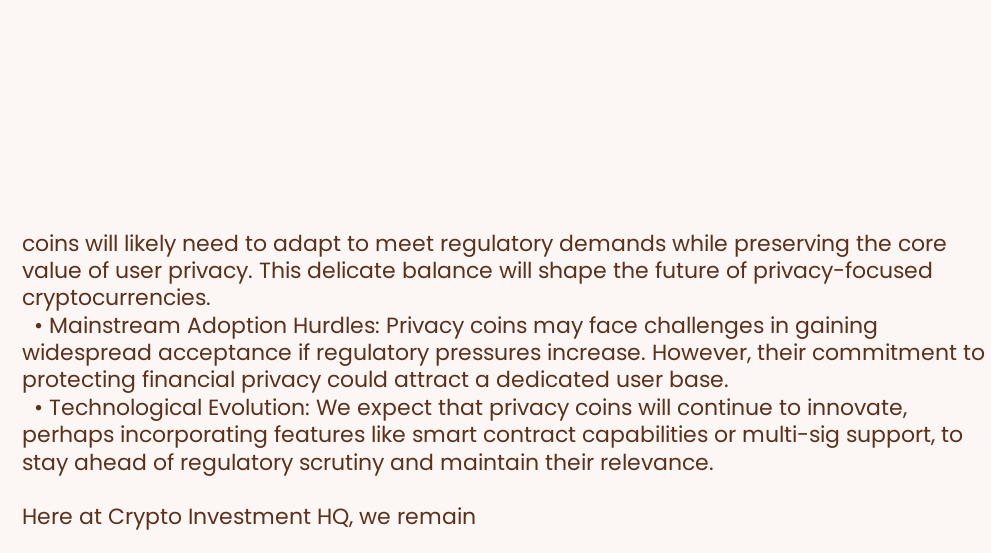coins will likely need to adapt to meet regulatory demands while preserving the core value of user privacy. This delicate balance will shape the future of privacy-focused cryptocurrencies.
  • Mainstream Adoption Hurdles: Privacy coins may face challenges in gaining widespread acceptance if regulatory pressures increase. However, their commitment to protecting financial privacy could attract a dedicated user base.
  • Technological Evolution: We expect that privacy coins will continue to innovate, perhaps incorporating features like smart contract capabilities or multi-sig support, to stay ahead of regulatory scrutiny and maintain their relevance.

Here at Crypto Investment HQ, we remain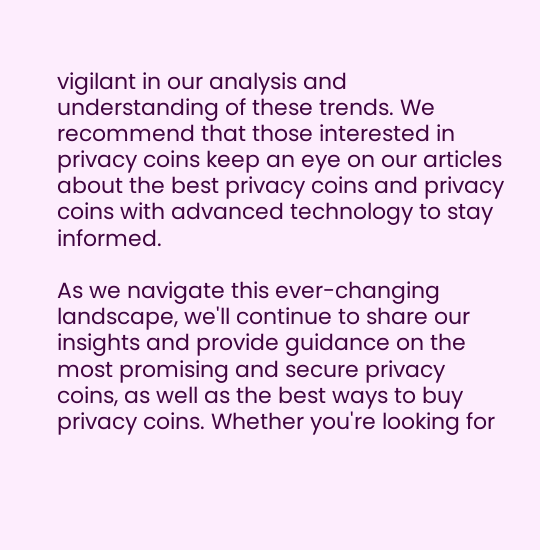vigilant in our analysis and understanding of these trends. We recommend that those interested in privacy coins keep an eye on our articles about the best privacy coins and privacy coins with advanced technology to stay informed.

As we navigate this ever-changing landscape, we'll continue to share our insights and provide guidance on the most promising and secure privacy coins, as well as the best ways to buy privacy coins. Whether you're looking for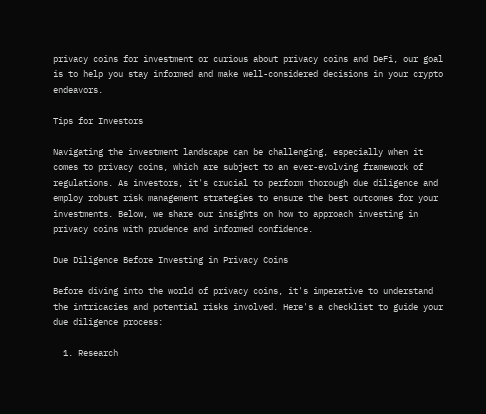privacy coins for investment or curious about privacy coins and DeFi, our goal is to help you stay informed and make well-considered decisions in your crypto endeavors.

Tips for Investors

Navigating the investment landscape can be challenging, especially when it comes to privacy coins, which are subject to an ever-evolving framework of regulations. As investors, it's crucial to perform thorough due diligence and employ robust risk management strategies to ensure the best outcomes for your investments. Below, we share our insights on how to approach investing in privacy coins with prudence and informed confidence.

Due Diligence Before Investing in Privacy Coins

Before diving into the world of privacy coins, it's imperative to understand the intricacies and potential risks involved. Here's a checklist to guide your due diligence process:

  1. Research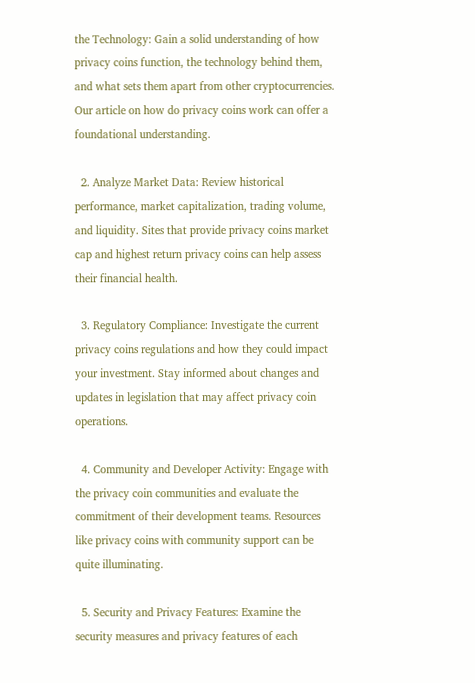the Technology: Gain a solid understanding of how privacy coins function, the technology behind them, and what sets them apart from other cryptocurrencies. Our article on how do privacy coins work can offer a foundational understanding.

  2. Analyze Market Data: Review historical performance, market capitalization, trading volume, and liquidity. Sites that provide privacy coins market cap and highest return privacy coins can help assess their financial health.

  3. Regulatory Compliance: Investigate the current privacy coins regulations and how they could impact your investment. Stay informed about changes and updates in legislation that may affect privacy coin operations.

  4. Community and Developer Activity: Engage with the privacy coin communities and evaluate the commitment of their development teams. Resources like privacy coins with community support can be quite illuminating.

  5. Security and Privacy Features: Examine the security measures and privacy features of each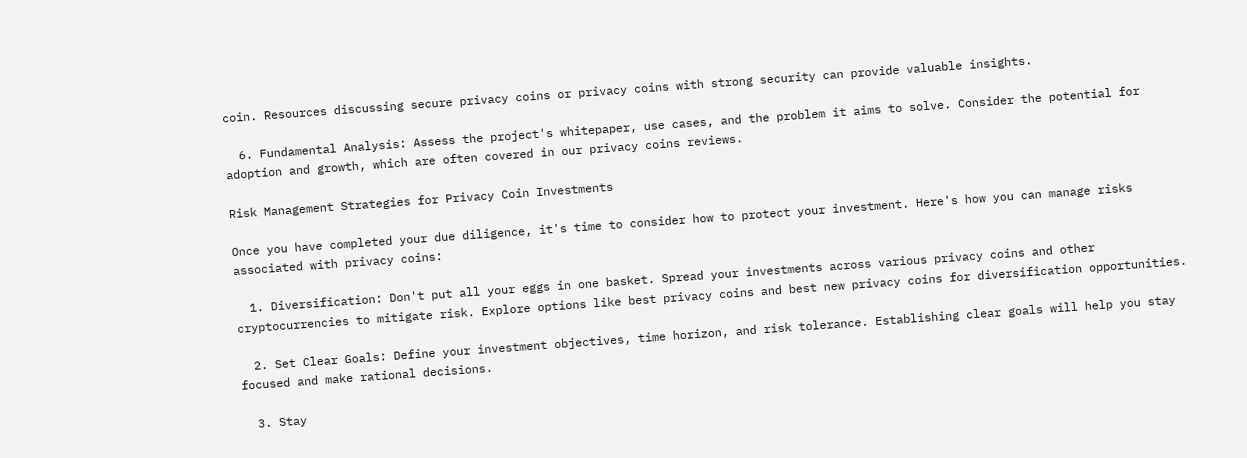coin. Resources discussing secure privacy coins or privacy coins with strong security can provide valuable insights.

  6. Fundamental Analysis: Assess the project's whitepaper, use cases, and the problem it aims to solve. Consider the potential for adoption and growth, which are often covered in our privacy coins reviews.

Risk Management Strategies for Privacy Coin Investments

Once you have completed your due diligence, it's time to consider how to protect your investment. Here's how you can manage risks associated with privacy coins:

  1. Diversification: Don't put all your eggs in one basket. Spread your investments across various privacy coins and other cryptocurrencies to mitigate risk. Explore options like best privacy coins and best new privacy coins for diversification opportunities.

  2. Set Clear Goals: Define your investment objectives, time horizon, and risk tolerance. Establishing clear goals will help you stay focused and make rational decisions.

  3. Stay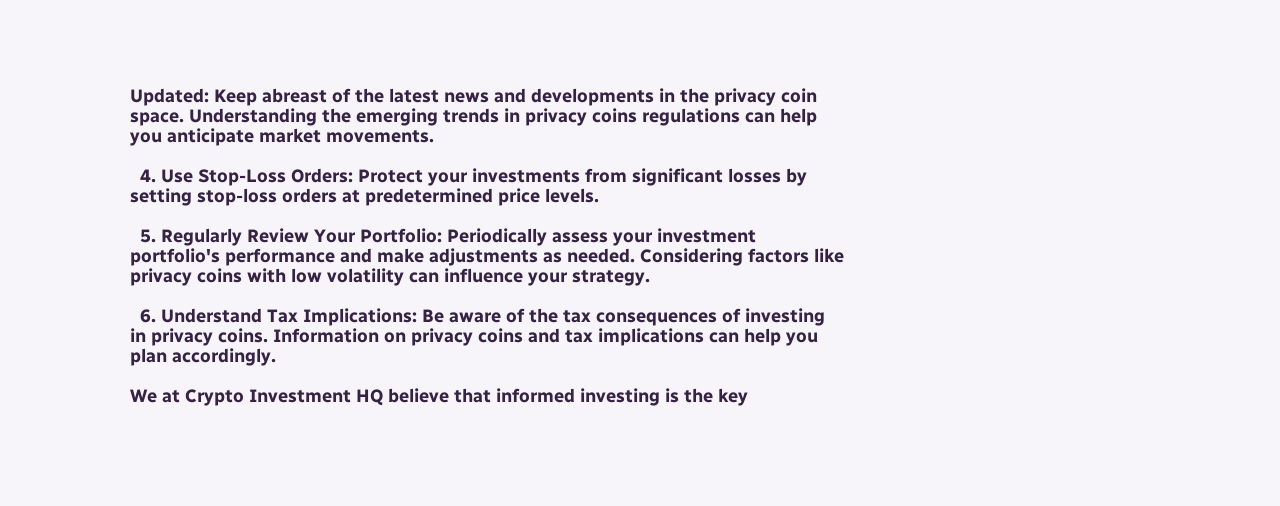Updated: Keep abreast of the latest news and developments in the privacy coin space. Understanding the emerging trends in privacy coins regulations can help you anticipate market movements.

  4. Use Stop-Loss Orders: Protect your investments from significant losses by setting stop-loss orders at predetermined price levels.

  5. Regularly Review Your Portfolio: Periodically assess your investment portfolio's performance and make adjustments as needed. Considering factors like privacy coins with low volatility can influence your strategy.

  6. Understand Tax Implications: Be aware of the tax consequences of investing in privacy coins. Information on privacy coins and tax implications can help you plan accordingly.

We at Crypto Investment HQ believe that informed investing is the key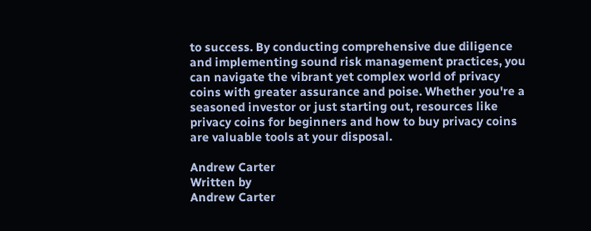to success. By conducting comprehensive due diligence and implementing sound risk management practices, you can navigate the vibrant yet complex world of privacy coins with greater assurance and poise. Whether you're a seasoned investor or just starting out, resources like privacy coins for beginners and how to buy privacy coins are valuable tools at your disposal.

Andrew Carter
Written by
Andrew Carter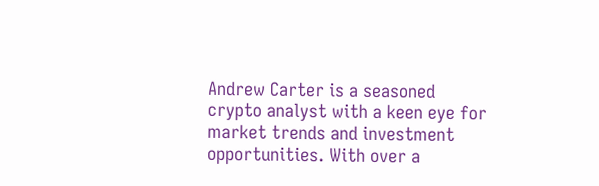Andrew Carter is a seasoned crypto analyst with a keen eye for market trends and investment opportunities. With over a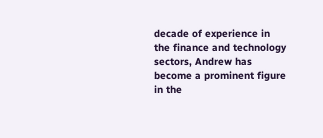decade of experience in the finance and technology sectors, Andrew has become a prominent figure in the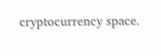cryptocurrency space.